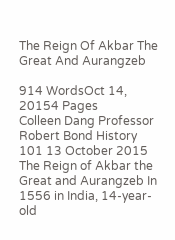The Reign Of Akbar The Great And Aurangzeb

914 WordsOct 14, 20154 Pages
Colleen Dang Professor Robert Bond History 101 13 October 2015 The Reign of Akbar the Great and Aurangzeb In 1556 in India, 14-year-old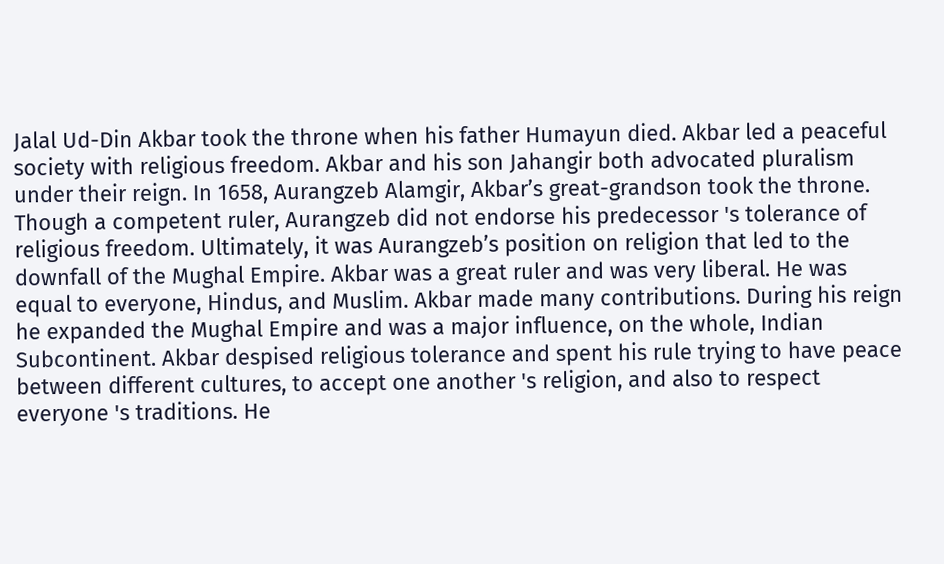Jalal Ud-Din Akbar took the throne when his father Humayun died. Akbar led a peaceful society with religious freedom. Akbar and his son Jahangir both advocated pluralism under their reign. In 1658, Aurangzeb Alamgir, Akbar’s great-grandson took the throne. Though a competent ruler, Aurangzeb did not endorse his predecessor 's tolerance of religious freedom. Ultimately, it was Aurangzeb’s position on religion that led to the downfall of the Mughal Empire. Akbar was a great ruler and was very liberal. He was equal to everyone, Hindus, and Muslim. Akbar made many contributions. During his reign he expanded the Mughal Empire and was a major influence, on the whole, Indian Subcontinent. Akbar despised religious tolerance and spent his rule trying to have peace between different cultures, to accept one another 's religion, and also to respect everyone 's traditions. He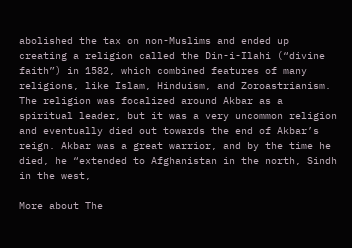abolished the tax on non-Muslims and ended up creating a religion called the Din-i-Ilahi (“divine faith”) in 1582, which combined features of many religions, like Islam, Hinduism, and Zoroastrianism. The religion was focalized around Akbar as a spiritual leader, but it was a very uncommon religion and eventually died out towards the end of Akbar’s reign. Akbar was a great warrior, and by the time he died, he “extended to Afghanistan in the north, Sindh in the west,

More about The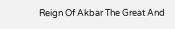Reign Of Akbar The Great And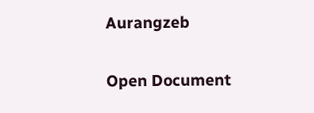Aurangzeb

Open Document